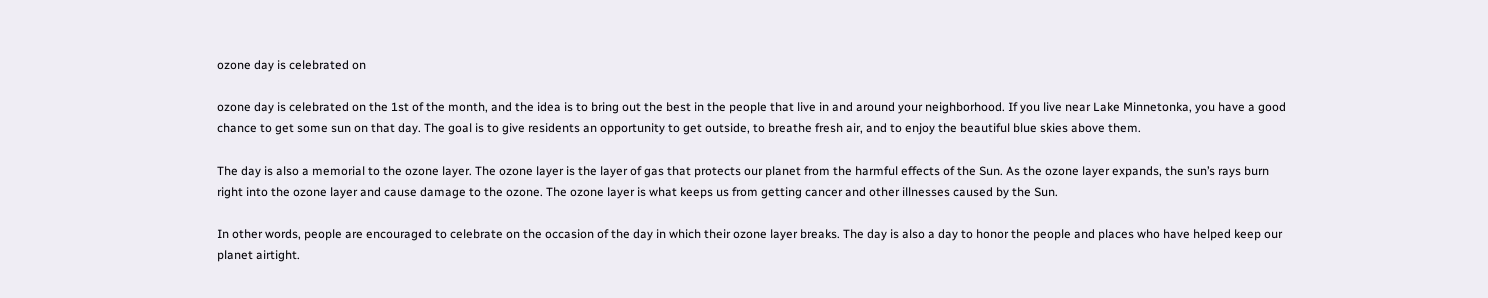ozone day is celebrated on

ozone day is celebrated on the 1st of the month, and the idea is to bring out the best in the people that live in and around your neighborhood. If you live near Lake Minnetonka, you have a good chance to get some sun on that day. The goal is to give residents an opportunity to get outside, to breathe fresh air, and to enjoy the beautiful blue skies above them.

The day is also a memorial to the ozone layer. The ozone layer is the layer of gas that protects our planet from the harmful effects of the Sun. As the ozone layer expands, the sun’s rays burn right into the ozone layer and cause damage to the ozone. The ozone layer is what keeps us from getting cancer and other illnesses caused by the Sun.

In other words, people are encouraged to celebrate on the occasion of the day in which their ozone layer breaks. The day is also a day to honor the people and places who have helped keep our planet airtight.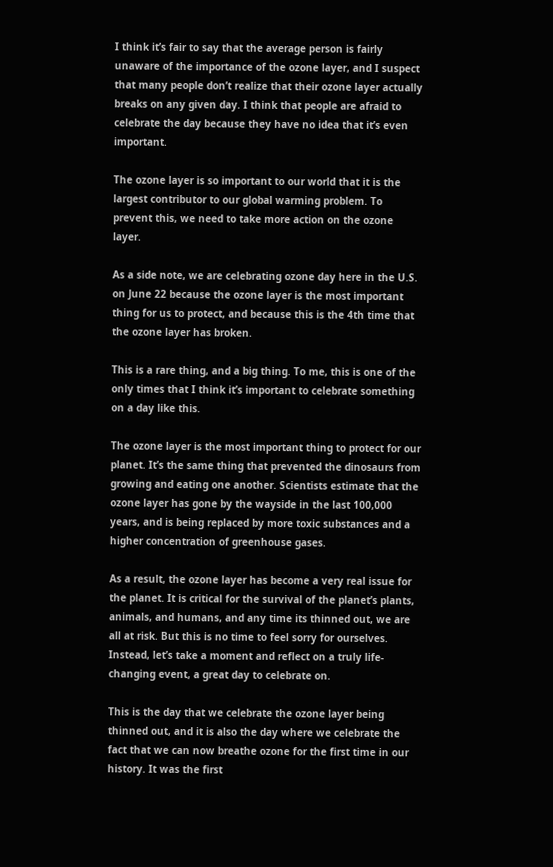I think it’s fair to say that the average person is fairly unaware of the importance of the ozone layer, and I suspect that many people don’t realize that their ozone layer actually breaks on any given day. I think that people are afraid to celebrate the day because they have no idea that it’s even important.

The ozone layer is so important to our world that it is the largest contributor to our global warming problem. To prevent this, we need to take more action on the ozone layer.

As a side note, we are celebrating ozone day here in the U.S. on June 22 because the ozone layer is the most important thing for us to protect, and because this is the 4th time that the ozone layer has broken.

This is a rare thing, and a big thing. To me, this is one of the only times that I think it’s important to celebrate something on a day like this.

The ozone layer is the most important thing to protect for our planet. It’s the same thing that prevented the dinosaurs from growing and eating one another. Scientists estimate that the ozone layer has gone by the wayside in the last 100,000 years, and is being replaced by more toxic substances and a higher concentration of greenhouse gases.

As a result, the ozone layer has become a very real issue for the planet. It is critical for the survival of the planet’s plants, animals, and humans, and any time its thinned out, we are all at risk. But this is no time to feel sorry for ourselves. Instead, let’s take a moment and reflect on a truly life-changing event, a great day to celebrate on.

This is the day that we celebrate the ozone layer being thinned out, and it is also the day where we celebrate the fact that we can now breathe ozone for the first time in our history. It was the first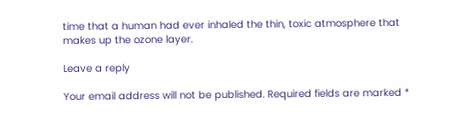time that a human had ever inhaled the thin, toxic atmosphere that makes up the ozone layer.

Leave a reply

Your email address will not be published. Required fields are marked *